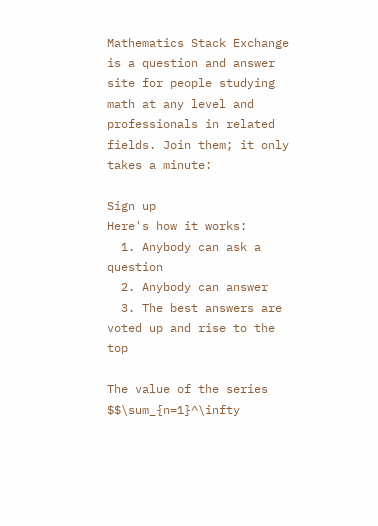Mathematics Stack Exchange is a question and answer site for people studying math at any level and professionals in related fields. Join them; it only takes a minute:

Sign up
Here's how it works:
  1. Anybody can ask a question
  2. Anybody can answer
  3. The best answers are voted up and rise to the top

The value of the series $$\sum_{n=1}^\infty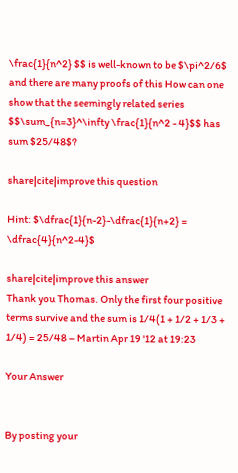\frac{1}{n^2} $$ is well-known to be $\pi^2/6$ and there are many proofs of this How can one show that the seemingly related series $$\sum_{n=3}^\infty \frac{1}{n^2 - 4}$$ has sum $25/48$?

share|cite|improve this question

Hint: $\dfrac{1}{n-2}-\dfrac{1}{n+2} = \dfrac{4}{n^2-4}$

share|cite|improve this answer
Thank you Thomas. Only the first four positive terms survive and the sum is 1/4(1 + 1/2 + 1/3 + 1/4) = 25/48 – Martin Apr 19 '12 at 19:23

Your Answer


By posting your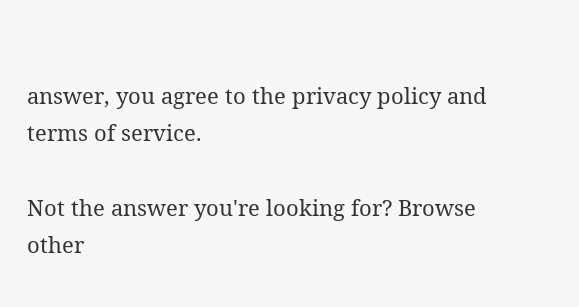answer, you agree to the privacy policy and terms of service.

Not the answer you're looking for? Browse other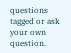questions tagged or ask your own question.